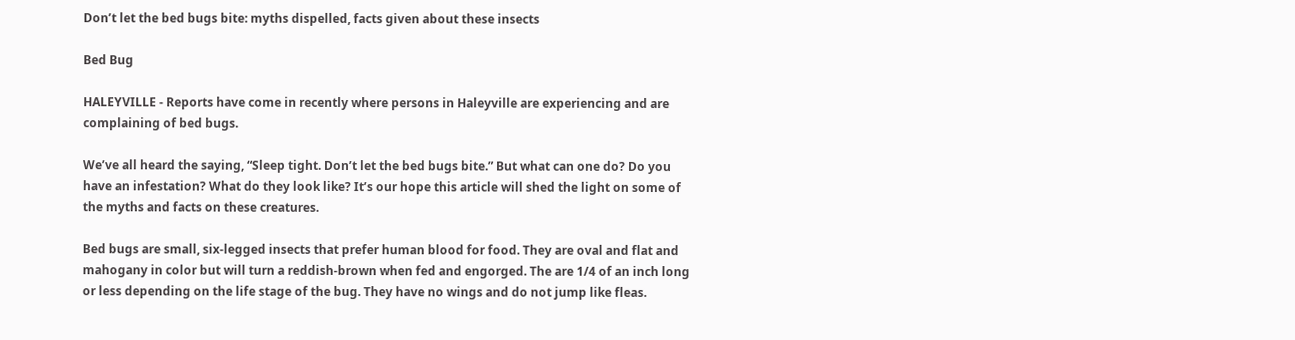Don’t let the bed bugs bite: myths dispelled, facts given about these insects

Bed Bug

HALEYVILLE - Reports have come in recently where persons in Haleyville are experiencing and are complaining of bed bugs.

We’ve all heard the saying, “Sleep tight. Don’t let the bed bugs bite.” But what can one do? Do you have an infestation? What do they look like? It’s our hope this article will shed the light on some of the myths and facts on these creatures.

Bed bugs are small, six-legged insects that prefer human blood for food. They are oval and flat and mahogany in color but will turn a reddish-brown when fed and engorged. The are 1/4 of an inch long or less depending on the life stage of the bug. They have no wings and do not jump like fleas.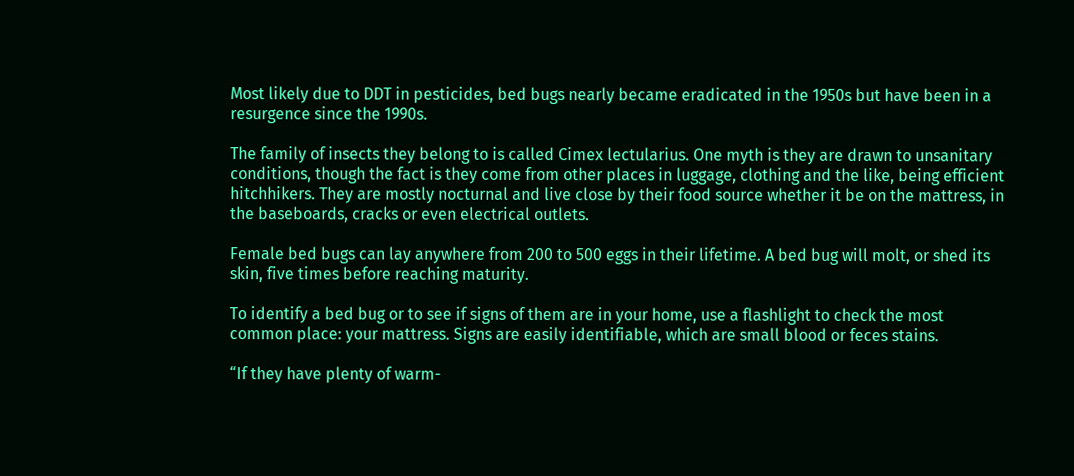Most likely due to DDT in pesticides, bed bugs nearly became eradicated in the 1950s but have been in a resurgence since the 1990s.

The family of insects they belong to is called Cimex lectularius. One myth is they are drawn to unsanitary conditions, though the fact is they come from other places in luggage, clothing and the like, being efficient hitchhikers. They are mostly nocturnal and live close by their food source whether it be on the mattress, in the baseboards, cracks or even electrical outlets.

Female bed bugs can lay anywhere from 200 to 500 eggs in their lifetime. A bed bug will molt, or shed its skin, five times before reaching maturity.

To identify a bed bug or to see if signs of them are in your home, use a flashlight to check the most common place: your mattress. Signs are easily identifiable, which are small blood or feces stains.

“If they have plenty of warm-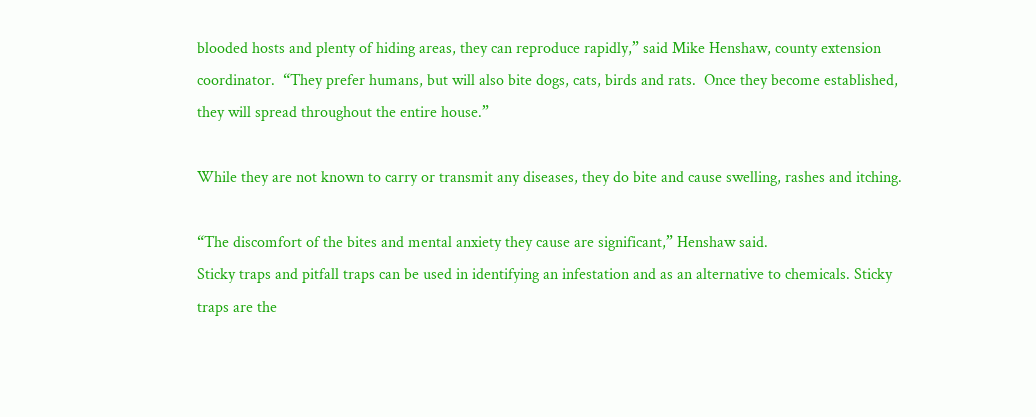blooded hosts and plenty of hiding areas, they can reproduce rapidly,” said Mike Henshaw, county extension coordinator.  “They prefer humans, but will also bite dogs, cats, birds and rats.  Once they become established, they will spread throughout the entire house.”

While they are not known to carry or transmit any diseases, they do bite and cause swelling, rashes and itching.

“The discomfort of the bites and mental anxiety they cause are significant,” Henshaw said.
Sticky traps and pitfall traps can be used in identifying an infestation and as an alternative to chemicals. Sticky traps are the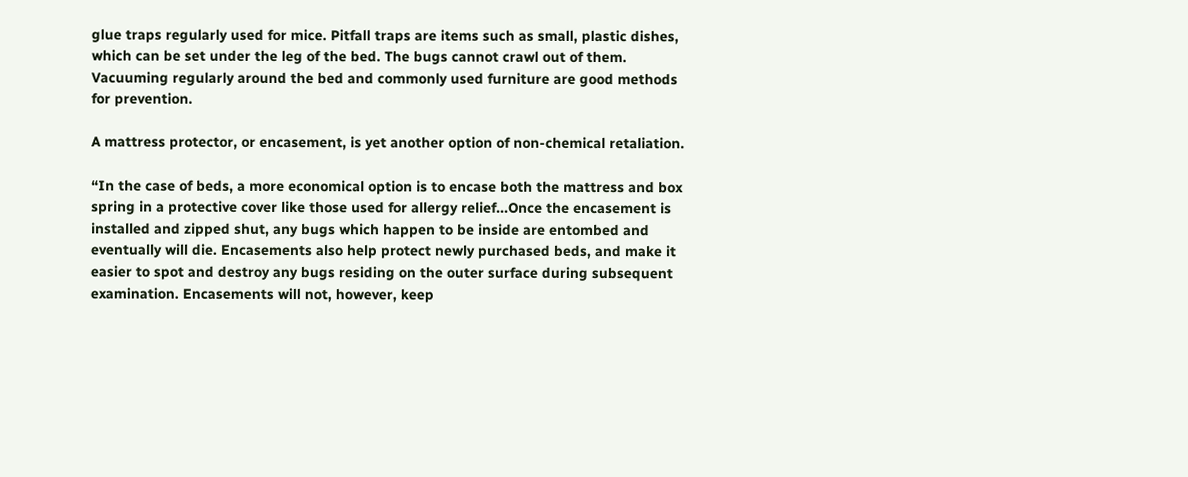glue traps regularly used for mice. Pitfall traps are items such as small, plastic dishes, which can be set under the leg of the bed. The bugs cannot crawl out of them. Vacuuming regularly around the bed and commonly used furniture are good methods for prevention.

A mattress protector, or encasement, is yet another option of non-chemical retaliation.

“In the case of beds, a more economical option is to encase both the mattress and box spring in a protective cover like those used for allergy relief...Once the encasement is installed and zipped shut, any bugs which happen to be inside are entombed and eventually will die. Encasements also help protect newly purchased beds, and make it easier to spot and destroy any bugs residing on the outer surface during subsequent examination. Encasements will not, however, keep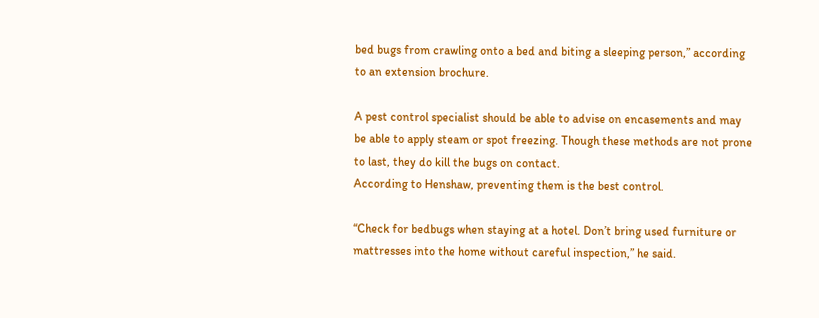bed bugs from crawling onto a bed and biting a sleeping person,” according to an extension brochure.

A pest control specialist should be able to advise on encasements and may be able to apply steam or spot freezing. Though these methods are not prone to last, they do kill the bugs on contact.
According to Henshaw, preventing them is the best control.

“Check for bedbugs when staying at a hotel. Don’t bring used furniture or mattresses into the home without careful inspection,” he said.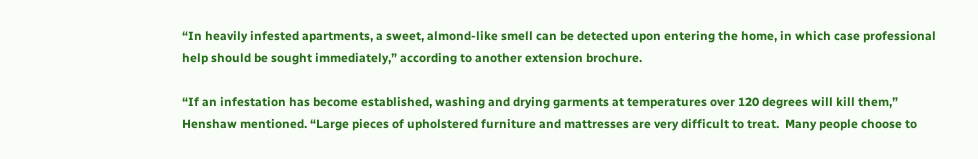“In heavily infested apartments, a sweet, almond-like smell can be detected upon entering the home, in which case professional help should be sought immediately,” according to another extension brochure.

“If an infestation has become established, washing and drying garments at temperatures over 120 degrees will kill them,” Henshaw mentioned. “Large pieces of upholstered furniture and mattresses are very difficult to treat.  Many people choose to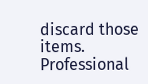discard those items.  Professional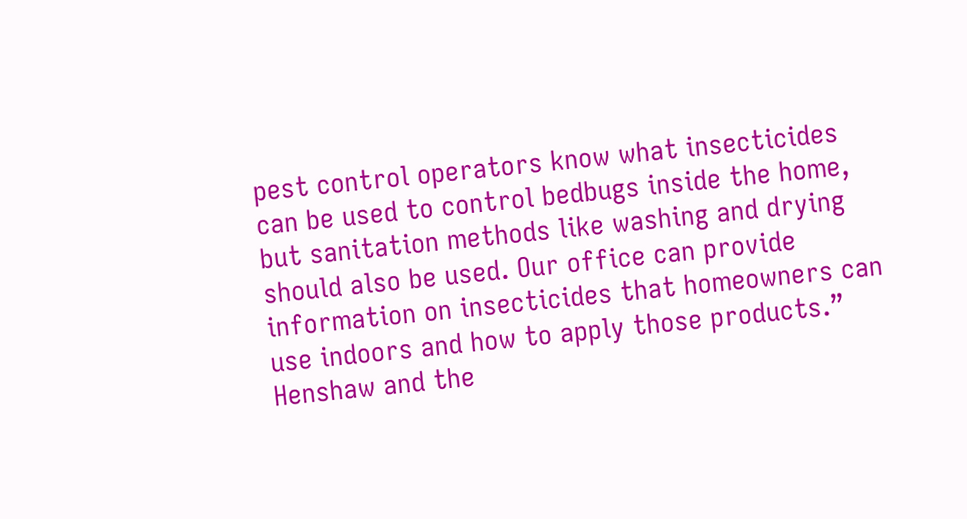pest control operators know what insecticides can be used to control bedbugs inside the home, but sanitation methods like washing and drying should also be used. Our office can provide information on insecticides that homeowners can use indoors and how to apply those products.”
Henshaw and the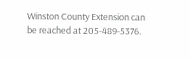Winston County Extension can be reached at 205-489-5376.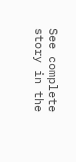See complete story in the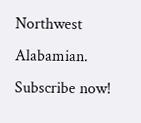Northwest Alabamian.
Subscribe now!